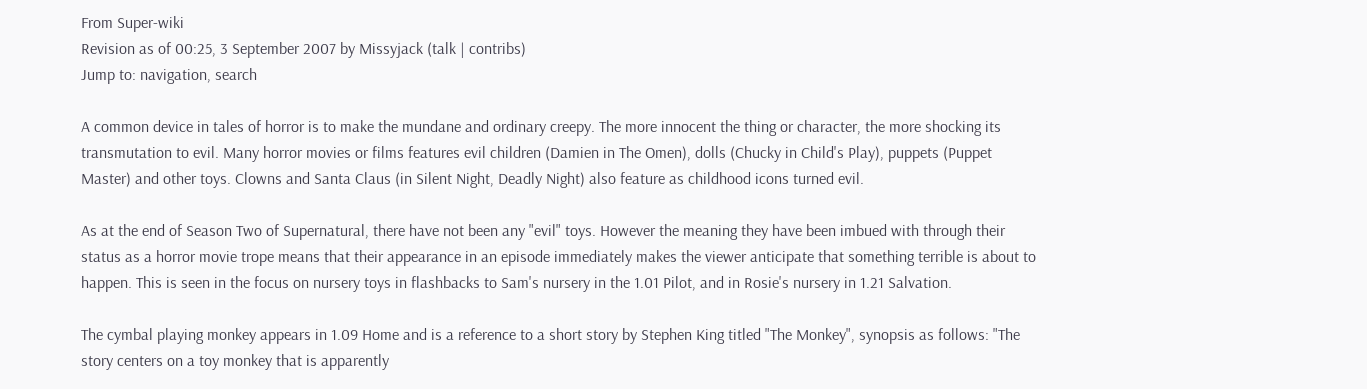From Super-wiki
Revision as of 00:25, 3 September 2007 by Missyjack (talk | contribs)
Jump to: navigation, search

A common device in tales of horror is to make the mundane and ordinary creepy. The more innocent the thing or character, the more shocking its transmutation to evil. Many horror movies or films features evil children (Damien in The Omen), dolls (Chucky in Child's Play), puppets (Puppet Master) and other toys. Clowns and Santa Claus (in Silent Night, Deadly Night) also feature as childhood icons turned evil.

As at the end of Season Two of Supernatural, there have not been any "evil" toys. However the meaning they have been imbued with through their status as a horror movie trope means that their appearance in an episode immediately makes the viewer anticipate that something terrible is about to happen. This is seen in the focus on nursery toys in flashbacks to Sam's nursery in the 1.01 Pilot, and in Rosie's nursery in 1.21 Salvation.

The cymbal playing monkey appears in 1.09 Home and is a reference to a short story by Stephen King titled "The Monkey", synopsis as follows: "The story centers on a toy monkey that is apparently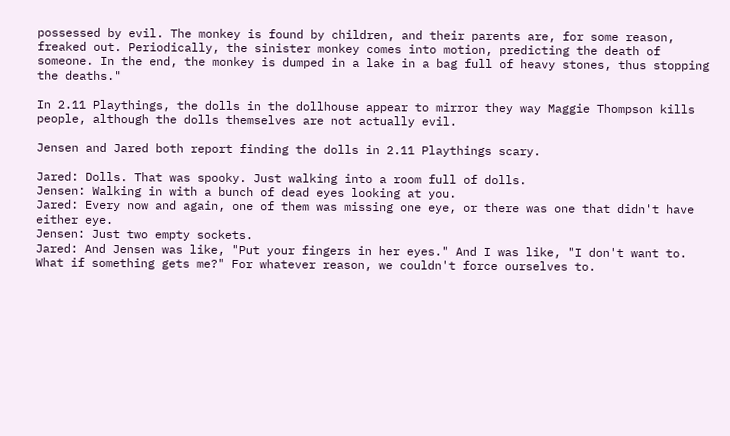possessed by evil. The monkey is found by children, and their parents are, for some reason, freaked out. Periodically, the sinister monkey comes into motion, predicting the death of someone. In the end, the monkey is dumped in a lake in a bag full of heavy stones, thus stopping the deaths."

In 2.11 Playthings, the dolls in the dollhouse appear to mirror they way Maggie Thompson kills people, although the dolls themselves are not actually evil.

Jensen and Jared both report finding the dolls in 2.11 Playthings scary.

Jared: Dolls. That was spooky. Just walking into a room full of dolls.
Jensen: Walking in with a bunch of dead eyes looking at you.
Jared: Every now and again, one of them was missing one eye, or there was one that didn't have either eye.
Jensen: Just two empty sockets.
Jared: And Jensen was like, "Put your fingers in her eyes." And I was like, "I don't want to. What if something gets me?" For whatever reason, we couldn't force ourselves to.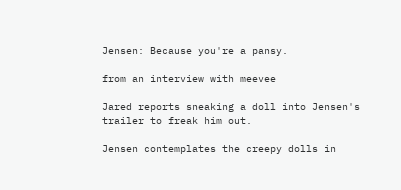Jensen: Because you're a pansy.

from an interview with meevee

Jared reports sneaking a doll into Jensen's trailer to freak him out.

Jensen contemplates the creepy dolls in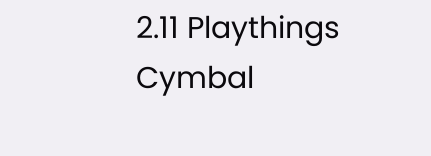2.11 Playthings
Cymbal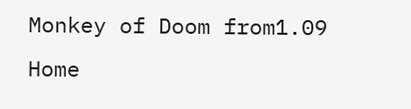Monkey of Doom from1.09 Home